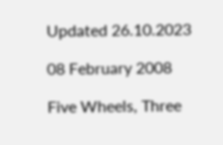Updated 26.10.2023

08 February 2008

Five Wheels, Three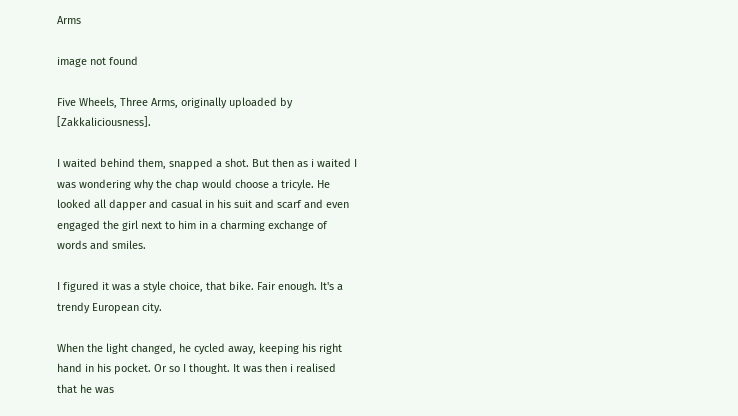Arms

image not found

Five Wheels, Three Arms, originally uploaded by [Zakkaliciousness].

I waited behind them, snapped a shot. But then as i waited I was wondering why the chap would choose a tricyle. He looked all dapper and casual in his suit and scarf and even engaged the girl next to him in a charming exchange of words and smiles.

I figured it was a style choice, that bike. Fair enough. It's a trendy European city.

When the light changed, he cycled away, keeping his right hand in his pocket. Or so I thought. It was then i realised that he was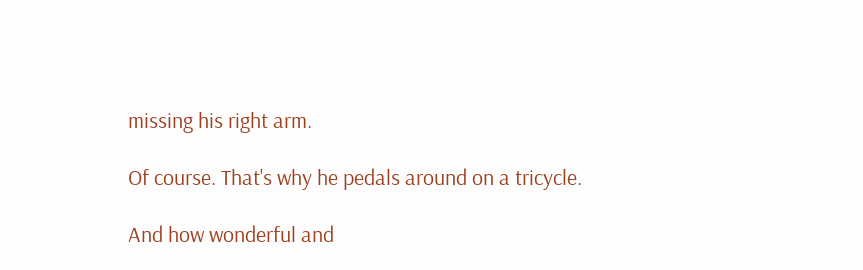missing his right arm.

Of course. That's why he pedals around on a tricycle.

And how wonderful and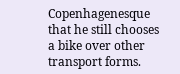Copenhagenesque that he still chooses a bike over other transport forms.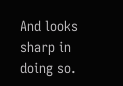And looks sharp in doing so.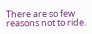There are so few reasons not to ride.